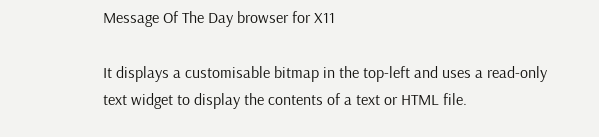Message Of The Day browser for X11

It displays a customisable bitmap in the top-left and uses a read-only text widget to display the contents of a text or HTML file.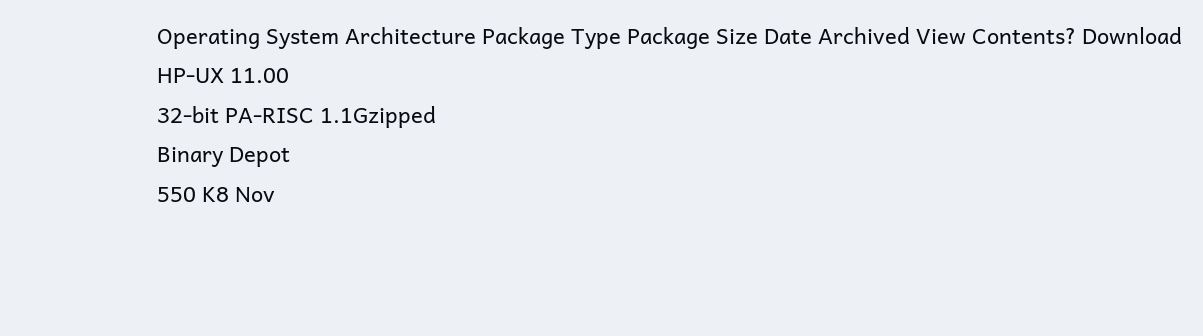Operating System Architecture Package Type Package Size Date Archived View Contents? Download
HP-UX 11.00
32-bit PA-RISC 1.1Gzipped
Binary Depot
550 K8 Nov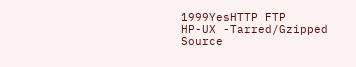1999YesHTTP FTP
HP-UX -Tarred/Gzipped
Source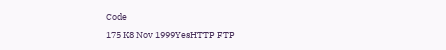Code
175 K8 Nov 1999YesHTTP FTP